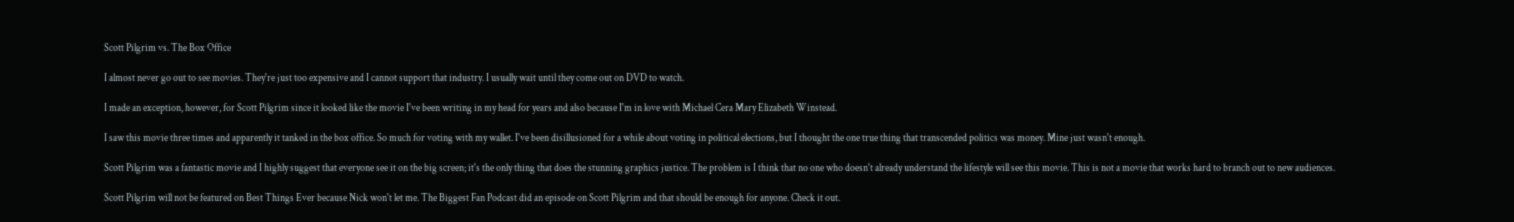Scott Pilgrim vs. The Box Office

I almost never go out to see movies. They're just too expensive and I cannot support that industry. I usually wait until they come out on DVD to watch.

I made an exception, however, for Scott Pilgrim since it looked like the movie I've been writing in my head for years and also because I'm in love with Michael Cera Mary Elizabeth Winstead.

I saw this movie three times and apparently it tanked in the box office. So much for voting with my wallet. I've been disillusioned for a while about voting in political elections, but I thought the one true thing that transcended politics was money. Mine just wasn't enough.

Scott Pilgrim was a fantastic movie and I highly suggest that everyone see it on the big screen; it's the only thing that does the stunning graphics justice. The problem is I think that no one who doesn't already understand the lifestyle will see this movie. This is not a movie that works hard to branch out to new audiences.

Scott Pilgrim will not be featured on Best Things Ever because Nick won't let me. The Biggest Fan Podcast did an episode on Scott Pilgrim and that should be enough for anyone. Check it out.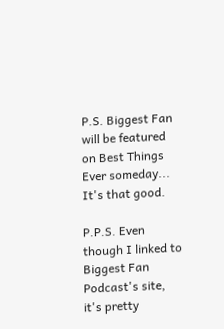P.S. Biggest Fan will be featured on Best Things Ever someday... It's that good.

P.P.S. Even though I linked to Biggest Fan Podcast's site, it's pretty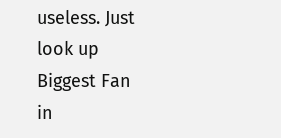useless. Just look up Biggest Fan in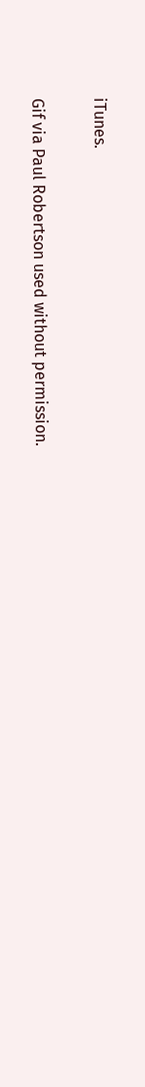iTunes.

Gif via Paul Robertson used without permission.